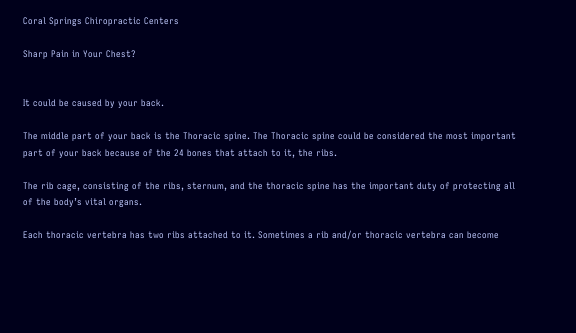Coral Springs Chiropractic Centers

Sharp Pain in Your Chest?


It could be caused by your back.

The middle part of your back is the Thoracic spine. The Thoracic spine could be considered the most important part of your back because of the 24 bones that attach to it, the ribs.

The rib cage, consisting of the ribs, sternum, and the thoracic spine has the important duty of protecting all of the body’s vital organs.

Each thoracic vertebra has two ribs attached to it. Sometimes a rib and/or thoracic vertebra can become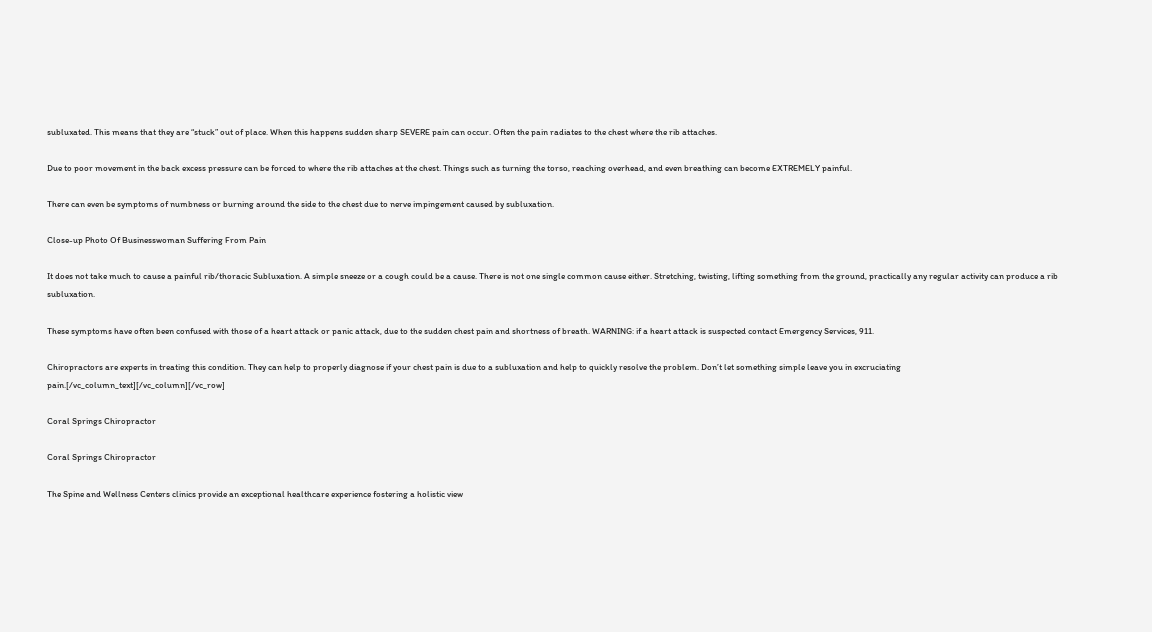subluxated. This means that they are “stuck” out of place. When this happens sudden sharp SEVERE pain can occur. Often the pain radiates to the chest where the rib attaches.

Due to poor movement in the back excess pressure can be forced to where the rib attaches at the chest. Things such as turning the torso, reaching overhead, and even breathing can become EXTREMELY painful.

There can even be symptoms of numbness or burning around the side to the chest due to nerve impingement caused by subluxation.

Close-up Photo Of Businesswoman Suffering From Pain

It does not take much to cause a painful rib/thoracic Subluxation. A simple sneeze or a cough could be a cause. There is not one single common cause either. Stretching, twisting, lifting something from the ground, practically any regular activity can produce a rib subluxation.

These symptoms have often been confused with those of a heart attack or panic attack, due to the sudden chest pain and shortness of breath. WARNING: if a heart attack is suspected contact Emergency Services, 911.

Chiropractors are experts in treating this condition. They can help to properly diagnose if your chest pain is due to a subluxation and help to quickly resolve the problem. Don’t let something simple leave you in excruciating pain.[/vc_column_text][/vc_column][/vc_row]

Coral Springs Chiropractor

Coral Springs Chiropractor

The Spine and Wellness Centers clinics provide an exceptional healthcare experience fostering a holistic view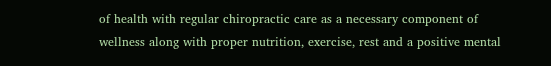of health with regular chiropractic care as a necessary component of wellness along with proper nutrition, exercise, rest and a positive mental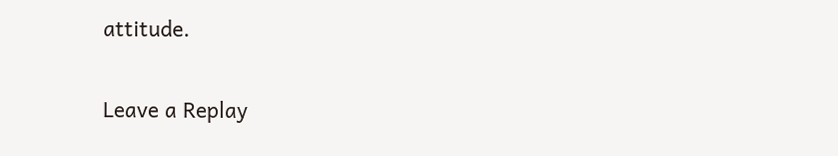attitude.

Leave a Replay